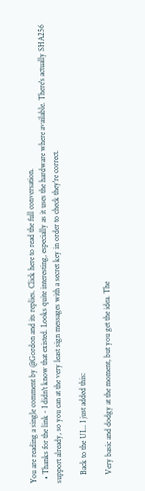You are reading a single comment by @Gordon and its replies. Click here to read the full conversation.
  • Thanks for the link - I didn't know that existed. Looks quite interesting, especially as it uses the hardware where available. There's actually SHA256 support already, so you can at the very least sign messages with a secret key in order to check they're correct.

    Back to the UI... I just added this:

    Very basic and dodgy at the moment, but you get the idea. The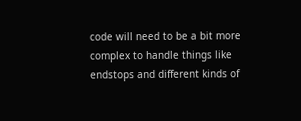code will need to be a bit more complex to handle things like endstops and different kinds of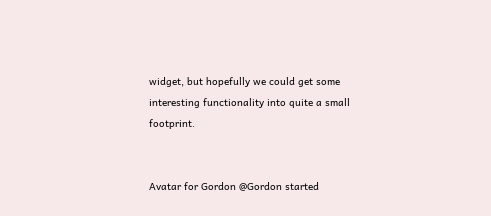widget, but hopefully we could get some interesting functionality into quite a small footprint.


Avatar for Gordon @Gordon started